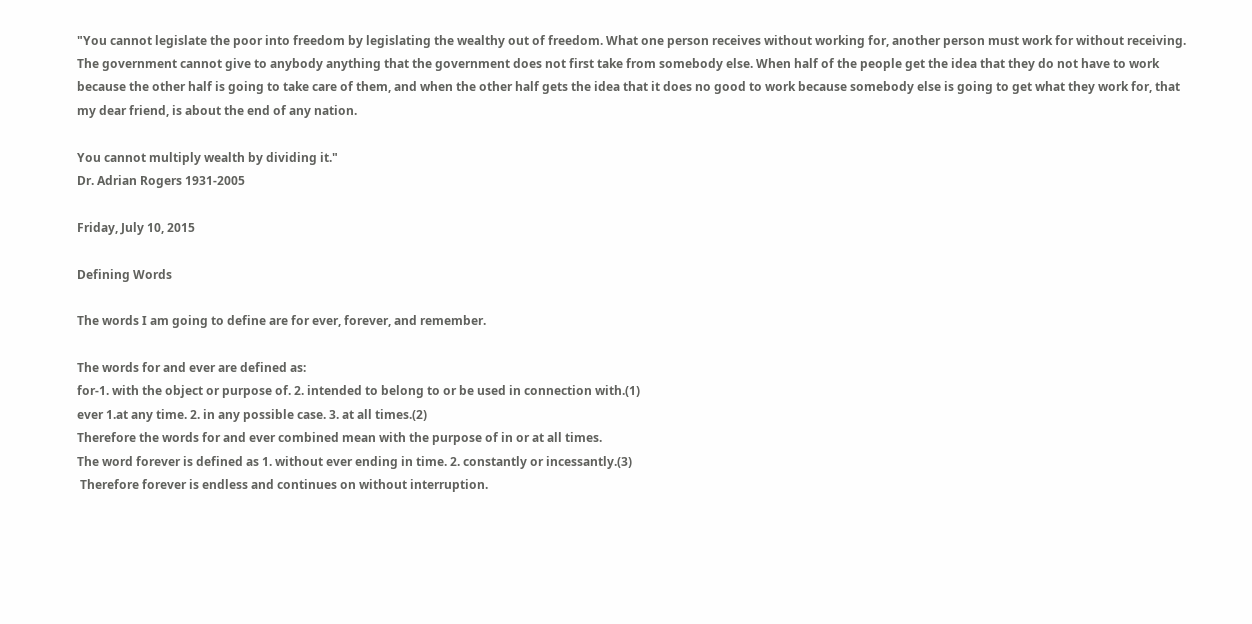"You cannot legislate the poor into freedom by legislating the wealthy out of freedom. What one person receives without working for, another person must work for without receiving. The government cannot give to anybody anything that the government does not first take from somebody else. When half of the people get the idea that they do not have to work because the other half is going to take care of them, and when the other half gets the idea that it does no good to work because somebody else is going to get what they work for, that my dear friend, is about the end of any nation.

You cannot multiply wealth by dividing it."
Dr. Adrian Rogers 1931-2005

Friday, July 10, 2015

Defining Words

The words I am going to define are for ever, forever, and remember.

The words for and ever are defined as:
for-1. with the object or purpose of. 2. intended to belong to or be used in connection with.(1)
ever 1.at any time. 2. in any possible case. 3. at all times.(2)
Therefore the words for and ever combined mean with the purpose of in or at all times.
The word forever is defined as 1. without ever ending in time. 2. constantly or incessantly.(3)
 Therefore forever is endless and continues on without interruption.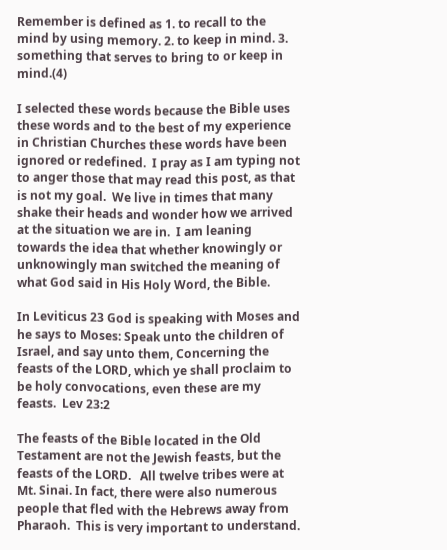Remember is defined as 1. to recall to the mind by using memory. 2. to keep in mind. 3. something that serves to bring to or keep in mind.(4)

I selected these words because the Bible uses these words and to the best of my experience in Christian Churches these words have been ignored or redefined.  I pray as I am typing not to anger those that may read this post, as that is not my goal.  We live in times that many shake their heads and wonder how we arrived at the situation we are in.  I am leaning towards the idea that whether knowingly or unknowingly man switched the meaning of what God said in His Holy Word, the Bible.

In Leviticus 23 God is speaking with Moses and he says to Moses: Speak unto the children of Israel, and say unto them, Concerning the feasts of the LORD, which ye shall proclaim to be holy convocations, even these are my feasts.  Lev 23:2

The feasts of the Bible located in the Old Testament are not the Jewish feasts, but the feasts of the LORD.   All twelve tribes were at Mt. Sinai. In fact, there were also numerous people that fled with the Hebrews away from Pharaoh.  This is very important to understand.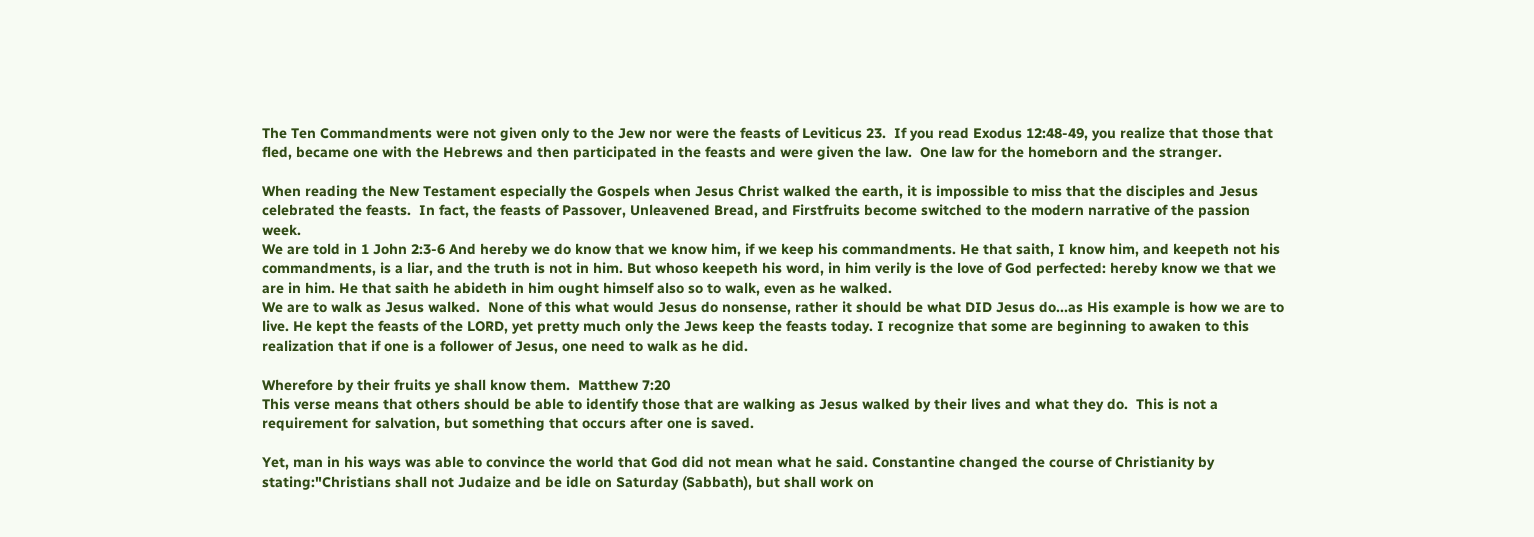The Ten Commandments were not given only to the Jew nor were the feasts of Leviticus 23.  If you read Exodus 12:48-49, you realize that those that fled, became one with the Hebrews and then participated in the feasts and were given the law.  One law for the homeborn and the stranger.

When reading the New Testament especially the Gospels when Jesus Christ walked the earth, it is impossible to miss that the disciples and Jesus celebrated the feasts.  In fact, the feasts of Passover, Unleavened Bread, and Firstfruits become switched to the modern narrative of the passion week.
We are told in 1 John 2:3-6 And hereby we do know that we know him, if we keep his commandments. He that saith, I know him, and keepeth not his commandments, is a liar, and the truth is not in him. But whoso keepeth his word, in him verily is the love of God perfected: hereby know we that we are in him. He that saith he abideth in him ought himself also so to walk, even as he walked.
We are to walk as Jesus walked.  None of this what would Jesus do nonsense, rather it should be what DID Jesus do...as His example is how we are to live. He kept the feasts of the LORD, yet pretty much only the Jews keep the feasts today. I recognize that some are beginning to awaken to this realization that if one is a follower of Jesus, one need to walk as he did.

Wherefore by their fruits ye shall know them.  Matthew 7:20
This verse means that others should be able to identify those that are walking as Jesus walked by their lives and what they do.  This is not a requirement for salvation, but something that occurs after one is saved.

Yet, man in his ways was able to convince the world that God did not mean what he said. Constantine changed the course of Christianity by stating:"Christians shall not Judaize and be idle on Saturday (Sabbath), but shall work on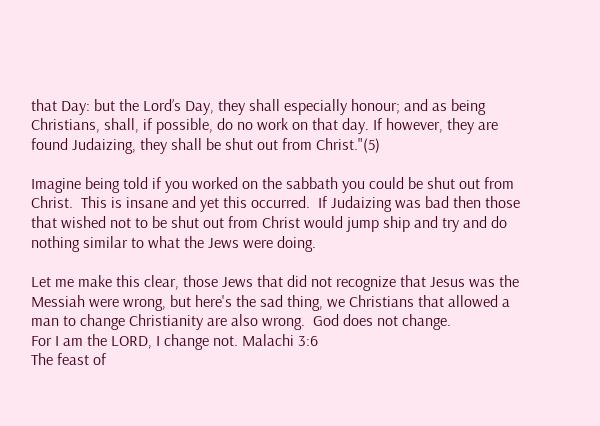that Day: but the Lord’s Day, they shall especially honour; and as being Christians, shall, if possible, do no work on that day. If however, they are found Judaizing, they shall be shut out from Christ."(5)

Imagine being told if you worked on the sabbath you could be shut out from Christ.  This is insane and yet this occurred.  If Judaizing was bad then those that wished not to be shut out from Christ would jump ship and try and do nothing similar to what the Jews were doing.

Let me make this clear, those Jews that did not recognize that Jesus was the Messiah were wrong, but here's the sad thing, we Christians that allowed a man to change Christianity are also wrong.  God does not change.
For I am the LORD, I change not. Malachi 3:6
The feast of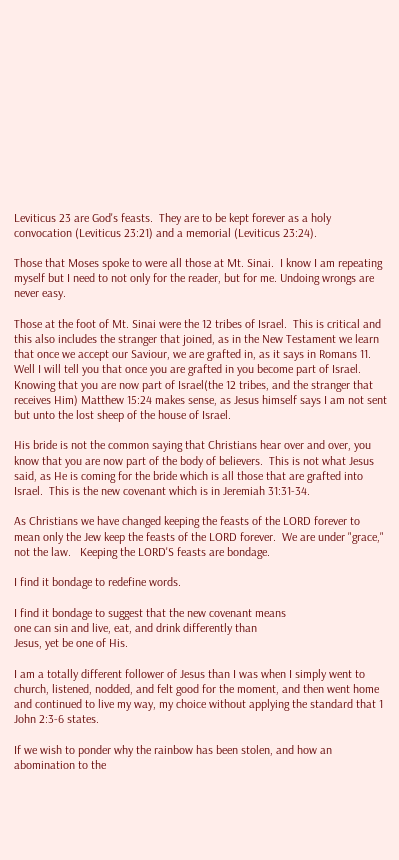Leviticus 23 are God's feasts.  They are to be kept forever as a holy convocation (Leviticus 23:21) and a memorial (Leviticus 23:24).

Those that Moses spoke to were all those at Mt. Sinai.  I know I am repeating myself but I need to not only for the reader, but for me. Undoing wrongs are never easy.

Those at the foot of Mt. Sinai were the 12 tribes of Israel.  This is critical and this also includes the stranger that joined, as in the New Testament we learn that once we accept our Saviour, we are grafted in, as it says in Romans 11.  Well I will tell you that once you are grafted in you become part of Israel.  Knowing that you are now part of Israel(the 12 tribes, and the stranger that receives Him) Matthew 15:24 makes sense, as Jesus himself says I am not sent but unto the lost sheep of the house of Israel.

His bride is not the common saying that Christians hear over and over, you know that you are now part of the body of believers.  This is not what Jesus said, as He is coming for the bride which is all those that are grafted into Israel.  This is the new covenant which is in Jeremiah 31:31-34.

As Christians we have changed keeping the feasts of the LORD forever to mean only the Jew keep the feasts of the LORD forever.  We are under "grace," not the law.   Keeping the LORD'S feasts are bondage.

I find it bondage to redefine words.

I find it bondage to suggest that the new covenant means
one can sin and live, eat, and drink differently than
Jesus, yet be one of His.

I am a totally different follower of Jesus than I was when I simply went to church, listened, nodded, and felt good for the moment, and then went home and continued to live my way, my choice without applying the standard that 1 John 2:3-6 states.

If we wish to ponder why the rainbow has been stolen, and how an abomination to the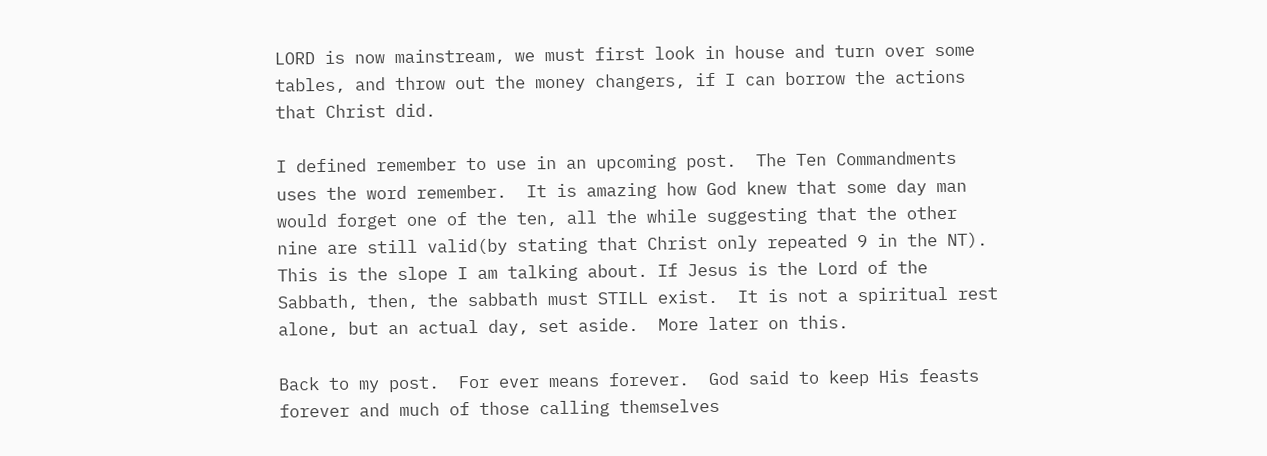LORD is now mainstream, we must first look in house and turn over some tables, and throw out the money changers, if I can borrow the actions that Christ did.

I defined remember to use in an upcoming post.  The Ten Commandments uses the word remember.  It is amazing how God knew that some day man would forget one of the ten, all the while suggesting that the other nine are still valid(by stating that Christ only repeated 9 in the NT).  This is the slope I am talking about. If Jesus is the Lord of the Sabbath, then, the sabbath must STILL exist.  It is not a spiritual rest alone, but an actual day, set aside.  More later on this.

Back to my post.  For ever means forever.  God said to keep His feasts forever and much of those calling themselves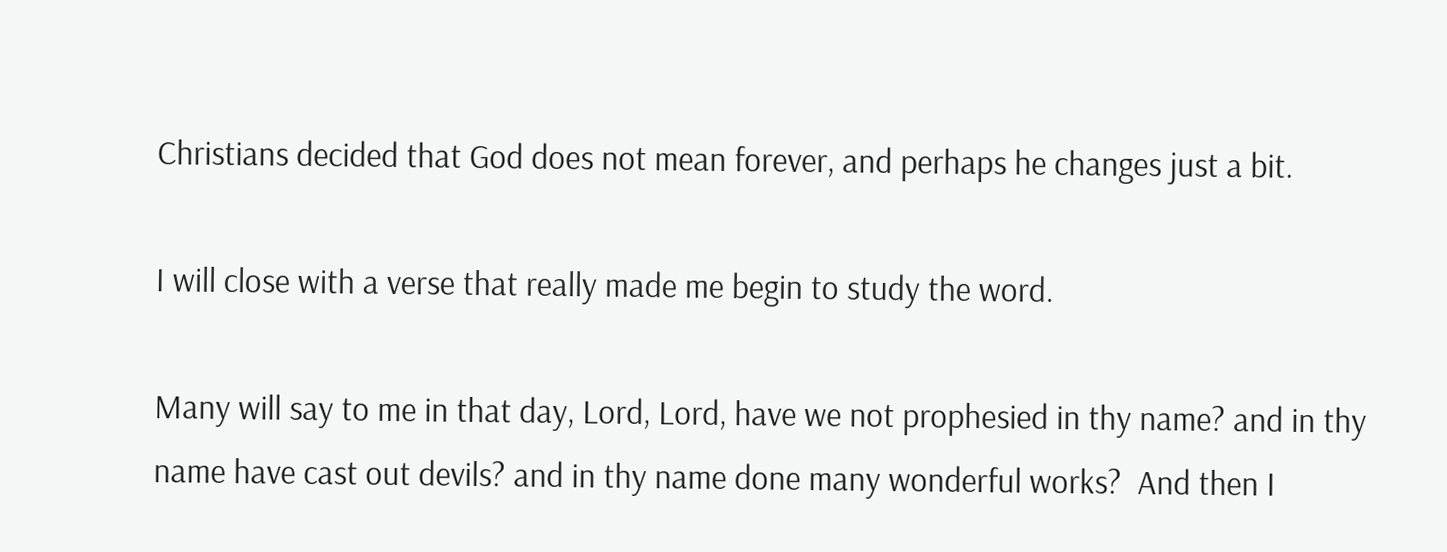Christians decided that God does not mean forever, and perhaps he changes just a bit.

I will close with a verse that really made me begin to study the word.

Many will say to me in that day, Lord, Lord, have we not prophesied in thy name? and in thy name have cast out devils? and in thy name done many wonderful works?  And then I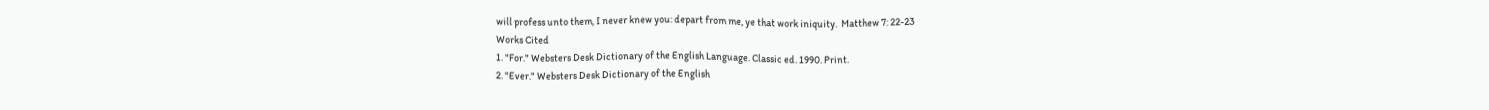will profess unto them, I never knew you: depart from me, ye that work iniquity.  Matthew 7: 22-23
Works Cited
1. "For." Websters Desk Dictionary of the English Language. Classic ed. 1990. Print.
2. "Ever." Websters Desk Dictionary of the English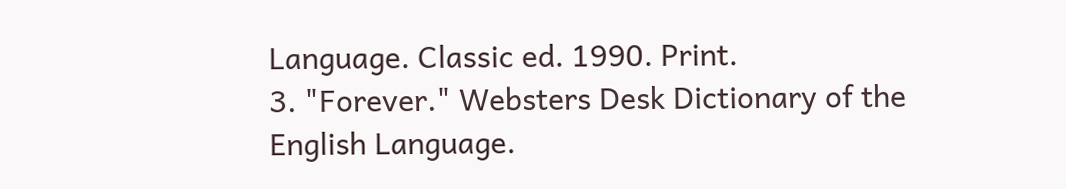Language. Classic ed. 1990. Print.
3. "Forever." Websters Desk Dictionary of the English Language.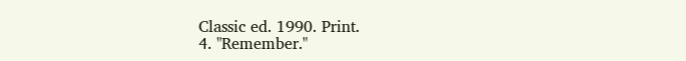Classic ed. 1990. Print.
4. "Remember."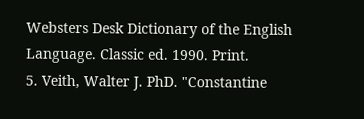Websters Desk Dictionary of the English Language. Classic ed. 1990. Print.
5. Veith, Walter J. PhD. "Constantine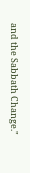and the Sabbath Change."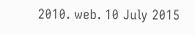2010. web. 10 July 2015